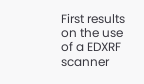First results on the use of a EDXRF scanner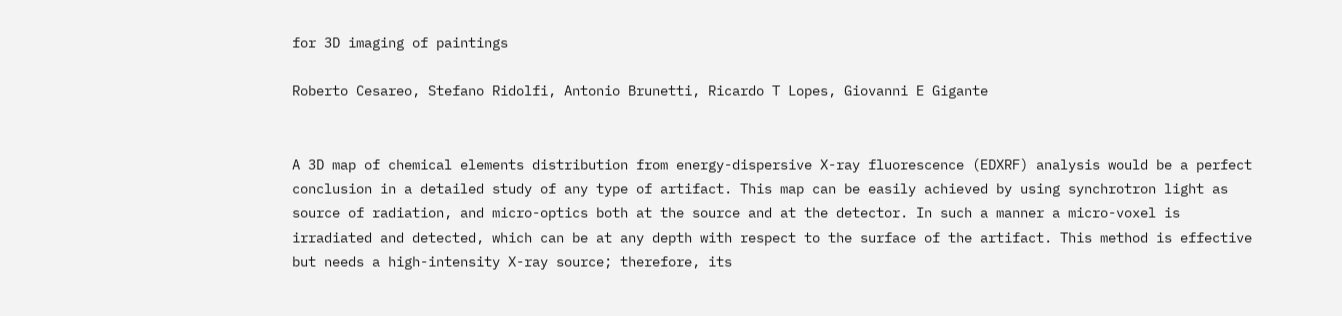for 3D imaging of paintings

Roberto Cesareo, Stefano Ridolfi, Antonio Brunetti, Ricardo T Lopes, Giovanni E Gigante


A 3D map of chemical elements distribution from energy-dispersive X-ray fluorescence (EDXRF) analysis would be a perfect conclusion in a detailed study of any type of artifact. This map can be easily achieved by using synchrotron light as source of radiation, and micro-optics both at the source and at the detector. In such a manner a micro-voxel is irradiated and detected, which can be at any depth with respect to the surface of the artifact. This method is effective but needs a high-intensity X-ray source; therefore, its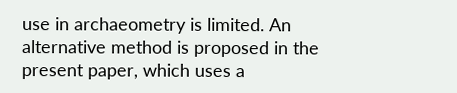use in archaeometry is limited. An alternative method is proposed in the present paper, which uses a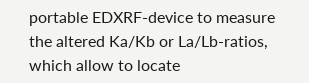portable EDXRF-device to measure the altered Ka/Kb or La/Lb-ratios, which allow to locate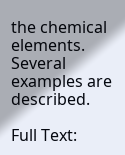the chemical elements. Several examples are described.

Full Text: